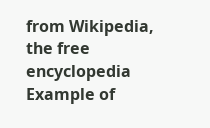from Wikipedia, the free encyclopedia
Example of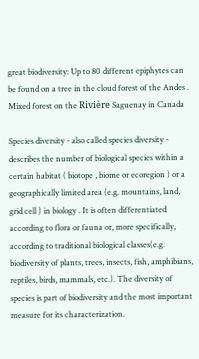great biodiversity: Up to 80 different epiphytes can be found on a tree in the cloud forest of the Andes .
Mixed forest on the Rivière Saguenay in Canada

Species diversity - also called species diversity - describes the number of biological species within a certain habitat ( biotope , biome or ecoregion ) or a geographically limited area (e.g. mountains, land, grid cell ) in biology . It is often differentiated according to flora or fauna or, more specifically, according to traditional biological classes(e.g. biodiversity of plants, trees, insects, fish, amphibians, reptiles, birds, mammals, etc.). The diversity of species is part of biodiversity and the most important measure for its characterization.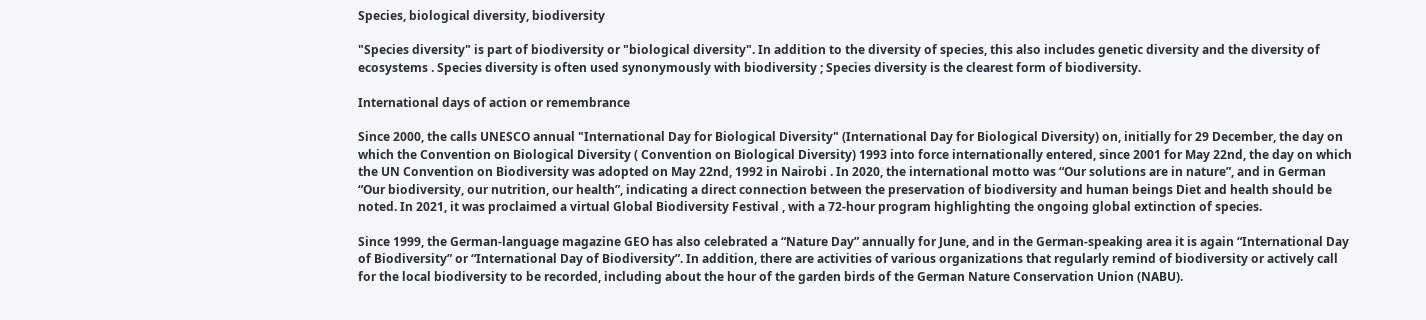Species, biological diversity, biodiversity

"Species diversity" is part of biodiversity or "biological diversity". In addition to the diversity of species, this also includes genetic diversity and the diversity of ecosystems . Species diversity is often used synonymously with biodiversity ; Species diversity is the clearest form of biodiversity.

International days of action or remembrance

Since 2000, the calls UNESCO annual "International Day for Biological Diversity" (International Day for Biological Diversity) on, initially for 29 December, the day on which the Convention on Biological Diversity ( Convention on Biological Diversity) 1993 into force internationally entered, since 2001 for May 22nd, the day on which the UN Convention on Biodiversity was adopted on May 22nd, 1992 in Nairobi . In 2020, the international motto was “Our solutions are in nature”, and in German “Our biodiversity, our nutrition, our health”, indicating a direct connection between the preservation of biodiversity and human beings Diet and health should be noted. In 2021, it was proclaimed a virtual Global Biodiversity Festival , with a 72-hour program highlighting the ongoing global extinction of species.

Since 1999, the German-language magazine GEO has also celebrated a “Nature Day” annually for June, and in the German-speaking area it is again “International Day of Biodiversity” or “International Day of Biodiversity”. In addition, there are activities of various organizations that regularly remind of biodiversity or actively call for the local biodiversity to be recorded, including about the hour of the garden birds of the German Nature Conservation Union (NABU).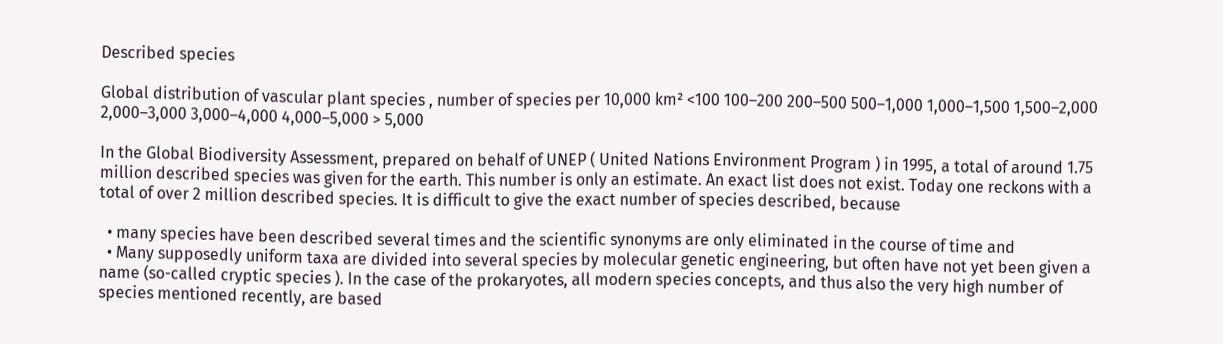Described species

Global distribution of vascular plant species , number of species per 10,000 km² <100 100–200 200–500 500–1,000 1,000–1,500 1,500–2,000 2,000–3,000 3,000–4,000 4,000–5,000 > 5,000

In the Global Biodiversity Assessment, prepared on behalf of UNEP ( United Nations Environment Program ) in 1995, a total of around 1.75 million described species was given for the earth. This number is only an estimate. An exact list does not exist. Today one reckons with a total of over 2 million described species. It is difficult to give the exact number of species described, because

  • many species have been described several times and the scientific synonyms are only eliminated in the course of time and
  • Many supposedly uniform taxa are divided into several species by molecular genetic engineering, but often have not yet been given a name (so-called cryptic species ). In the case of the prokaryotes, all modern species concepts, and thus also the very high number of species mentioned recently, are based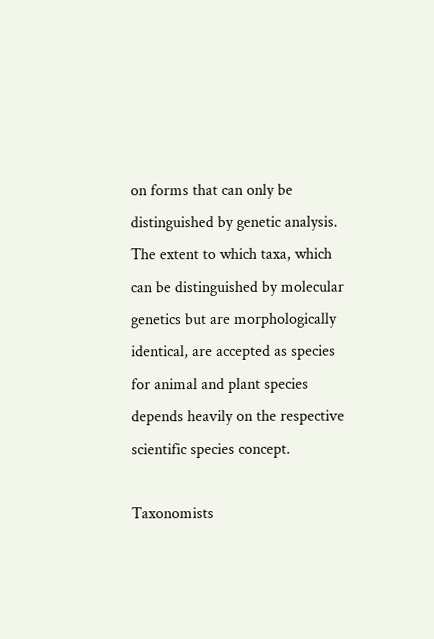on forms that can only be distinguished by genetic analysis. The extent to which taxa, which can be distinguished by molecular genetics but are morphologically identical, are accepted as species for animal and plant species depends heavily on the respective scientific species concept.

Taxonomists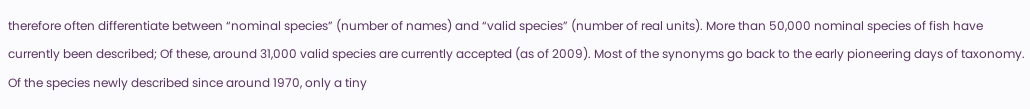therefore often differentiate between “nominal species” (number of names) and “valid species” (number of real units). More than 50,000 nominal species of fish have currently been described; Of these, around 31,000 valid species are currently accepted (as of 2009). Most of the synonyms go back to the early pioneering days of taxonomy. Of the species newly described since around 1970, only a tiny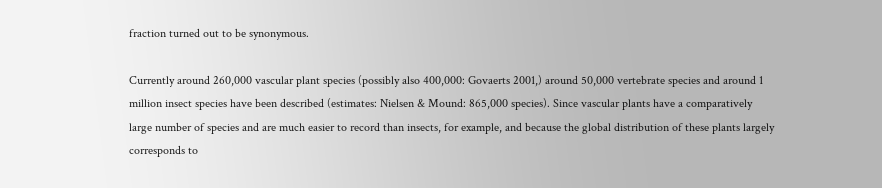fraction turned out to be synonymous.

Currently around 260,000 vascular plant species (possibly also 400,000: Govaerts 2001,) around 50,000 vertebrate species and around 1 million insect species have been described (estimates: Nielsen & Mound: 865,000 species). Since vascular plants have a comparatively large number of species and are much easier to record than insects, for example, and because the global distribution of these plants largely corresponds to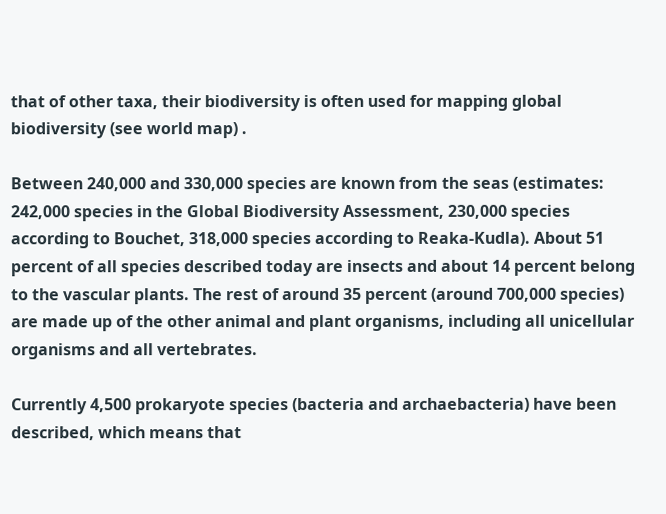that of other taxa, their biodiversity is often used for mapping global biodiversity (see world map) .

Between 240,000 and 330,000 species are known from the seas (estimates: 242,000 species in the Global Biodiversity Assessment, 230,000 species according to Bouchet, 318,000 species according to Reaka-Kudla). About 51 percent of all species described today are insects and about 14 percent belong to the vascular plants. The rest of around 35 percent (around 700,000 species) are made up of the other animal and plant organisms, including all unicellular organisms and all vertebrates.

Currently 4,500 prokaryote species (bacteria and archaebacteria) have been described, which means that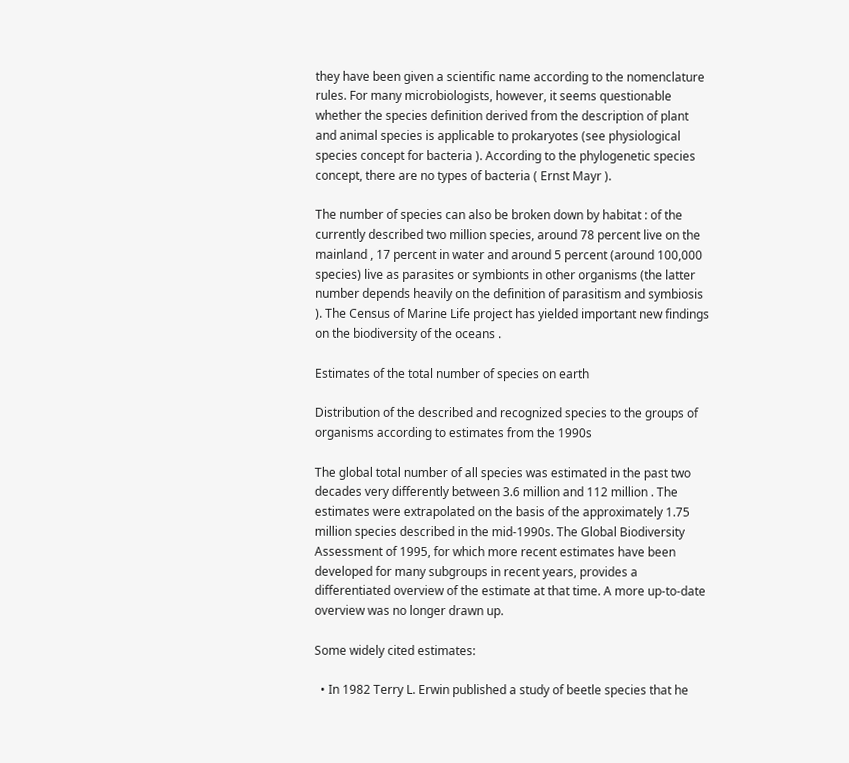they have been given a scientific name according to the nomenclature rules. For many microbiologists, however, it seems questionable whether the species definition derived from the description of plant and animal species is applicable to prokaryotes (see physiological species concept for bacteria ). According to the phylogenetic species concept, there are no types of bacteria ( Ernst Mayr ).

The number of species can also be broken down by habitat : of the currently described two million species, around 78 percent live on the mainland , 17 percent in water and around 5 percent (around 100,000 species) live as parasites or symbionts in other organisms (the latter number depends heavily on the definition of parasitism and symbiosis ). The Census of Marine Life project has yielded important new findings on the biodiversity of the oceans .

Estimates of the total number of species on earth

Distribution of the described and recognized species to the groups of organisms according to estimates from the 1990s

The global total number of all species was estimated in the past two decades very differently between 3.6 million and 112 million . The estimates were extrapolated on the basis of the approximately 1.75 million species described in the mid-1990s. The Global Biodiversity Assessment of 1995, for which more recent estimates have been developed for many subgroups in recent years, provides a differentiated overview of the estimate at that time. A more up-to-date overview was no longer drawn up.

Some widely cited estimates:

  • In 1982 Terry L. Erwin published a study of beetle species that he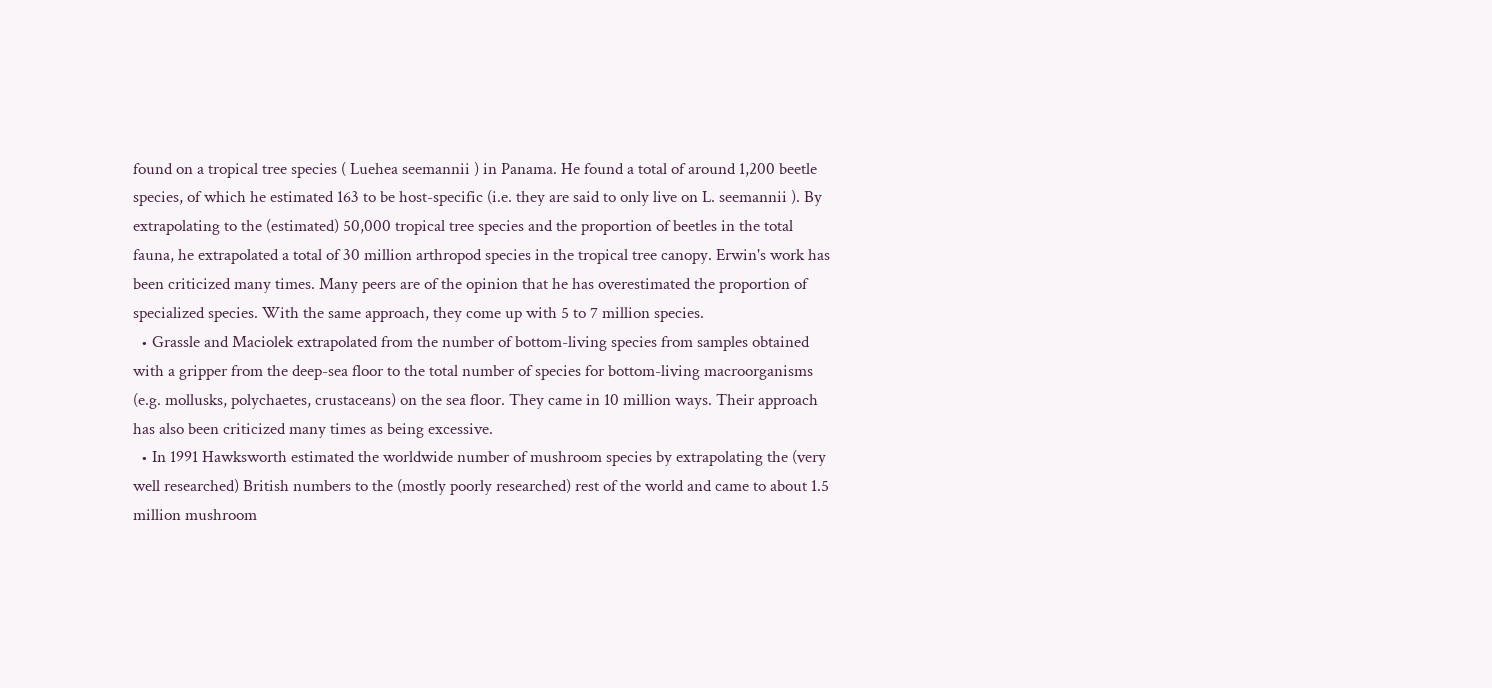found on a tropical tree species ( Luehea seemannii ) in Panama. He found a total of around 1,200 beetle species, of which he estimated 163 to be host-specific (i.e. they are said to only live on L. seemannii ). By extrapolating to the (estimated) 50,000 tropical tree species and the proportion of beetles in the total fauna, he extrapolated a total of 30 million arthropod species in the tropical tree canopy. Erwin's work has been criticized many times. Many peers are of the opinion that he has overestimated the proportion of specialized species. With the same approach, they come up with 5 to 7 million species.
  • Grassle and Maciolek extrapolated from the number of bottom-living species from samples obtained with a gripper from the deep-sea floor to the total number of species for bottom-living macroorganisms (e.g. mollusks, polychaetes, crustaceans) on the sea floor. They came in 10 million ways. Their approach has also been criticized many times as being excessive.
  • In 1991 Hawksworth estimated the worldwide number of mushroom species by extrapolating the (very well researched) British numbers to the (mostly poorly researched) rest of the world and came to about 1.5 million mushroom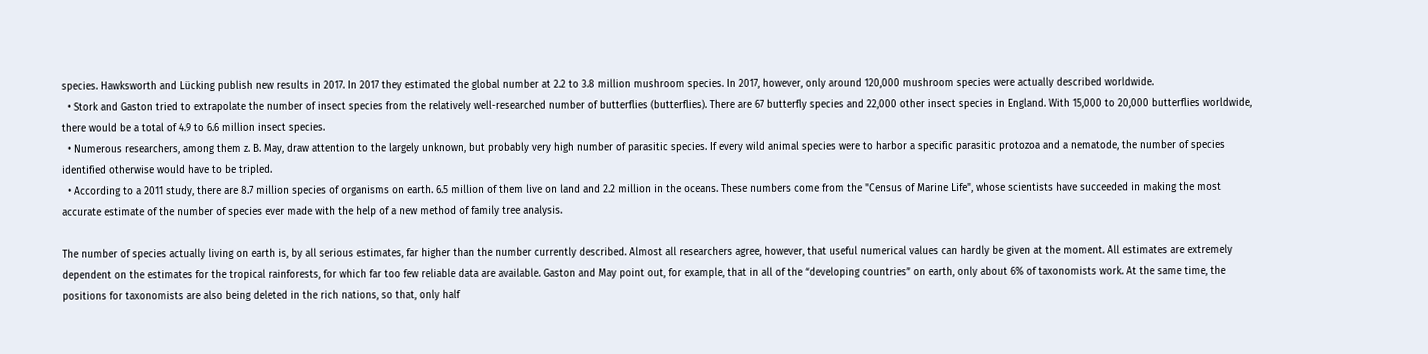species. Hawksworth and Lücking publish new results in 2017. In 2017 they estimated the global number at 2.2 to 3.8 million mushroom species. In 2017, however, only around 120,000 mushroom species were actually described worldwide.
  • Stork and Gaston tried to extrapolate the number of insect species from the relatively well-researched number of butterflies (butterflies). There are 67 butterfly species and 22,000 other insect species in England. With 15,000 to 20,000 butterflies worldwide, there would be a total of 4.9 to 6.6 million insect species.
  • Numerous researchers, among them z. B. May, draw attention to the largely unknown, but probably very high number of parasitic species. If every wild animal species were to harbor a specific parasitic protozoa and a nematode, the number of species identified otherwise would have to be tripled.
  • According to a 2011 study, there are 8.7 million species of organisms on earth. 6.5 million of them live on land and 2.2 million in the oceans. These numbers come from the "Census of Marine Life", whose scientists have succeeded in making the most accurate estimate of the number of species ever made with the help of a new method of family tree analysis.

The number of species actually living on earth is, by all serious estimates, far higher than the number currently described. Almost all researchers agree, however, that useful numerical values can hardly be given at the moment. All estimates are extremely dependent on the estimates for the tropical rainforests, for which far too few reliable data are available. Gaston and May point out, for example, that in all of the “developing countries” on earth, only about 6% of taxonomists work. At the same time, the positions for taxonomists are also being deleted in the rich nations, so that, only half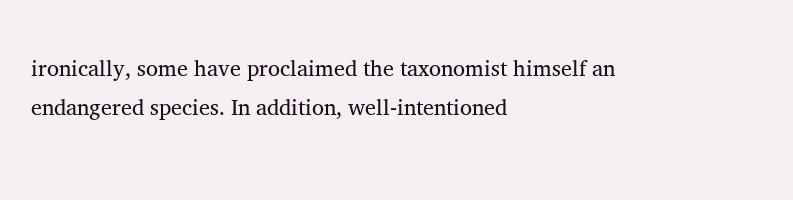ironically, some have proclaimed the taxonomist himself an endangered species. In addition, well-intentioned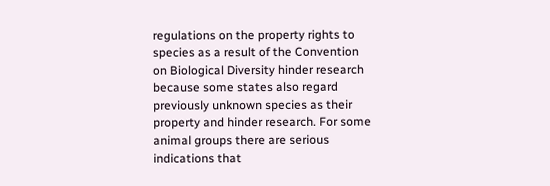regulations on the property rights to species as a result of the Convention on Biological Diversity hinder research because some states also regard previously unknown species as their property and hinder research. For some animal groups there are serious indications that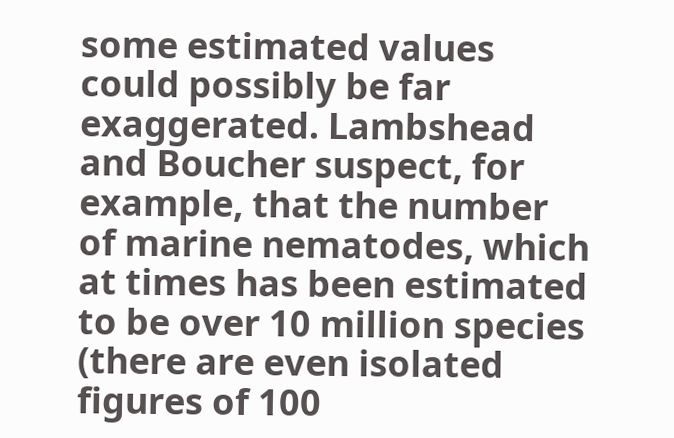some estimated values could possibly be far exaggerated. Lambshead and Boucher suspect, for example, that the number of marine nematodes, which at times has been estimated to be over 10 million species (there are even isolated figures of 100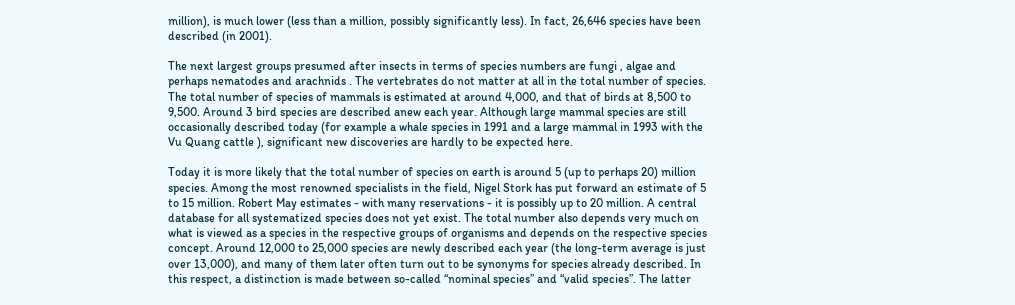million), is much lower (less than a million, possibly significantly less). In fact, 26,646 species have been described (in 2001).

The next largest groups presumed after insects in terms of species numbers are fungi , algae and perhaps nematodes and arachnids . The vertebrates do not matter at all in the total number of species. The total number of species of mammals is estimated at around 4,000, and that of birds at 8,500 to 9,500. Around 3 bird species are described anew each year. Although large mammal species are still occasionally described today (for example a whale species in 1991 and a large mammal in 1993 with the Vu Quang cattle ), significant new discoveries are hardly to be expected here.

Today it is more likely that the total number of species on earth is around 5 (up to perhaps 20) million species. Among the most renowned specialists in the field, Nigel Stork has put forward an estimate of 5 to 15 million. Robert May estimates - with many reservations - it is possibly up to 20 million. A central database for all systematized species does not yet exist. The total number also depends very much on what is viewed as a species in the respective groups of organisms and depends on the respective species concept. Around 12,000 to 25,000 species are newly described each year (the long-term average is just over 13,000), and many of them later often turn out to be synonyms for species already described. In this respect, a distinction is made between so-called “nominal species” and “valid species”. The latter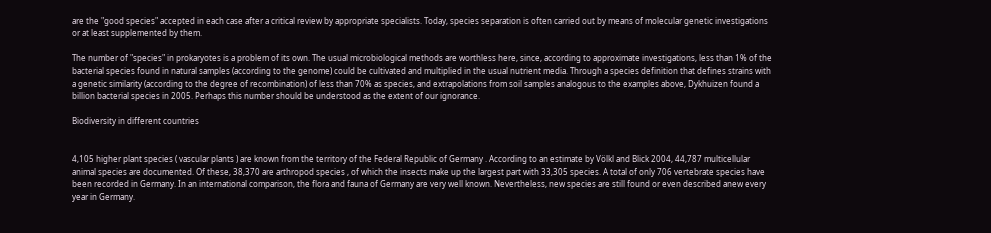are the "good species" accepted in each case after a critical review by appropriate specialists. Today, species separation is often carried out by means of molecular genetic investigations or at least supplemented by them.

The number of "species" in prokaryotes is a problem of its own. The usual microbiological methods are worthless here, since, according to approximate investigations, less than 1% of the bacterial species found in natural samples (according to the genome) could be cultivated and multiplied in the usual nutrient media. Through a species definition that defines strains with a genetic similarity (according to the degree of recombination) of less than 70% as species, and extrapolations from soil samples analogous to the examples above, Dykhuizen found a billion bacterial species in 2005. Perhaps this number should be understood as the extent of our ignorance.

Biodiversity in different countries


4,105 higher plant species ( vascular plants ) are known from the territory of the Federal Republic of Germany . According to an estimate by Völkl and Blick 2004, 44,787 multicellular animal species are documented. Of these, 38,370 are arthropod species , of which the insects make up the largest part with 33,305 species. A total of only 706 vertebrate species have been recorded in Germany. In an international comparison, the flora and fauna of Germany are very well known. Nevertheless, new species are still found or even described anew every year in Germany.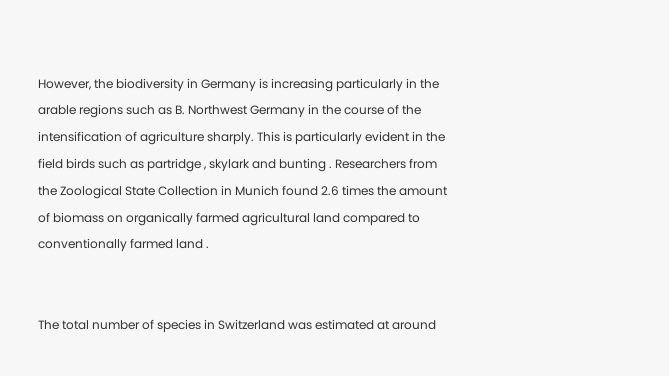However, the biodiversity in Germany is increasing particularly in the arable regions such as B. Northwest Germany in the course of the intensification of agriculture sharply. This is particularly evident in the field birds such as partridge , skylark and bunting . Researchers from the Zoological State Collection in Munich found 2.6 times the amount of biomass on organically farmed agricultural land compared to conventionally farmed land .


The total number of species in Switzerland was estimated at around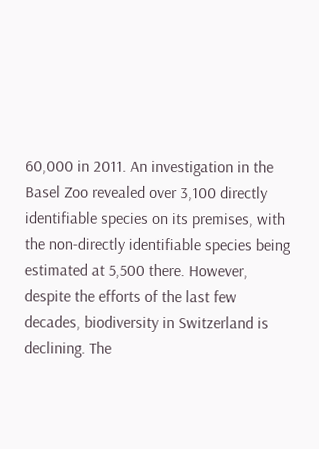60,000 in 2011. An investigation in the Basel Zoo revealed over 3,100 directly identifiable species on its premises, with the non-directly identifiable species being estimated at 5,500 there. However, despite the efforts of the last few decades, biodiversity in Switzerland is declining. The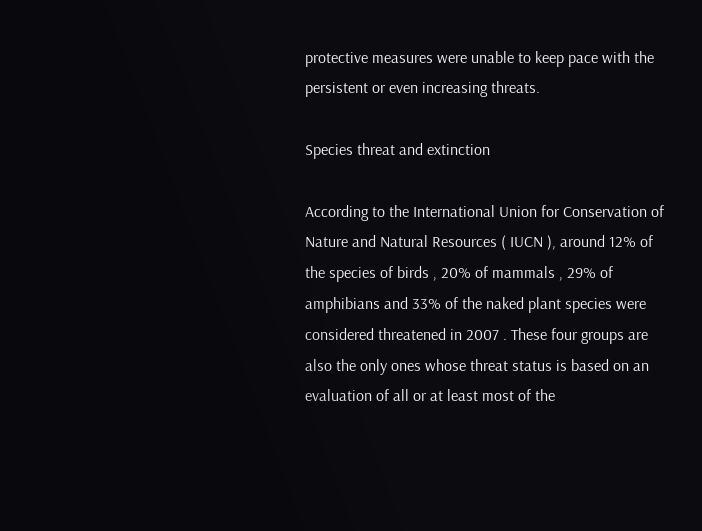protective measures were unable to keep pace with the persistent or even increasing threats.

Species threat and extinction

According to the International Union for Conservation of Nature and Natural Resources ( IUCN ), around 12% of the species of birds , 20% of mammals , 29% of amphibians and 33% of the naked plant species were considered threatened in 2007 . These four groups are also the only ones whose threat status is based on an evaluation of all or at least most of the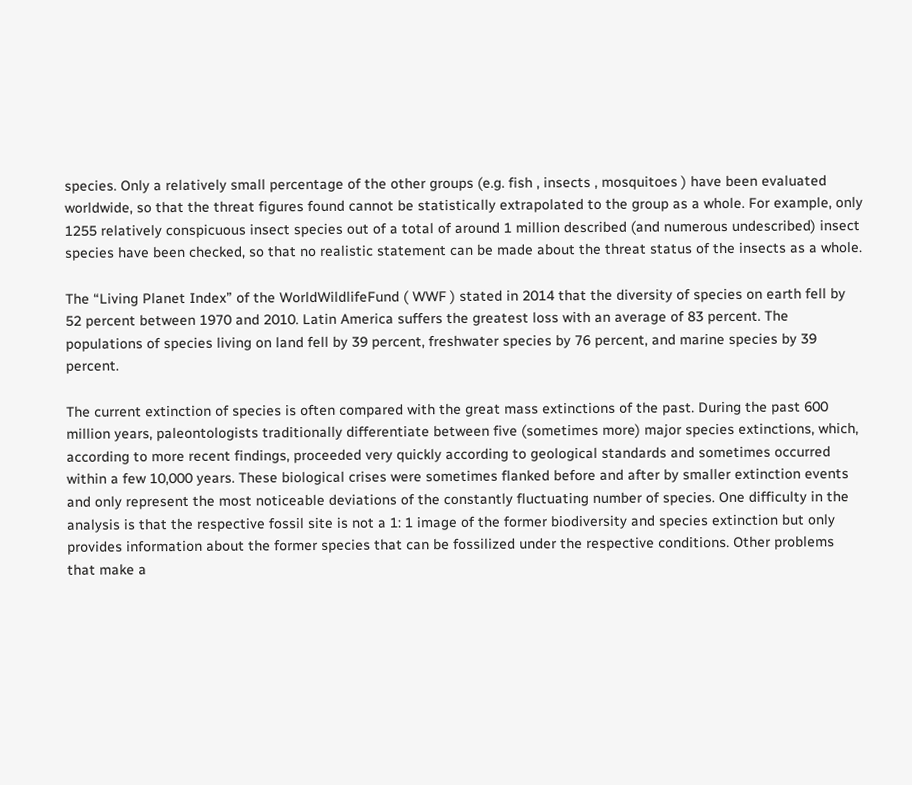species. Only a relatively small percentage of the other groups (e.g. fish , insects , mosquitoes ) have been evaluated worldwide, so that the threat figures found cannot be statistically extrapolated to the group as a whole. For example, only 1255 relatively conspicuous insect species out of a total of around 1 million described (and numerous undescribed) insect species have been checked, so that no realistic statement can be made about the threat status of the insects as a whole.

The “Living Planet Index” of the WorldWildlifeFund ( WWF ) stated in 2014 that the diversity of species on earth fell by 52 percent between 1970 and 2010. Latin America suffers the greatest loss with an average of 83 percent. The populations of species living on land fell by 39 percent, freshwater species by 76 percent, and marine species by 39 percent.

The current extinction of species is often compared with the great mass extinctions of the past. During the past 600 million years, paleontologists traditionally differentiate between five (sometimes more) major species extinctions, which, according to more recent findings, proceeded very quickly according to geological standards and sometimes occurred within a few 10,000 years. These biological crises were sometimes flanked before and after by smaller extinction events and only represent the most noticeable deviations of the constantly fluctuating number of species. One difficulty in the analysis is that the respective fossil site is not a 1: 1 image of the former biodiversity and species extinction but only provides information about the former species that can be fossilized under the respective conditions. Other problems that make a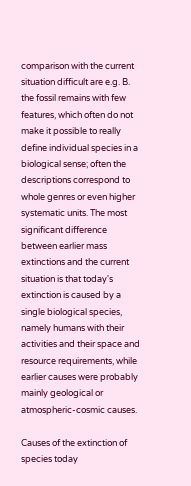comparison with the current situation difficult are e.g. B. the fossil remains with few features, which often do not make it possible to really define individual species in a biological sense; often the descriptions correspond to whole genres or even higher systematic units. The most significant difference between earlier mass extinctions and the current situation is that today's extinction is caused by a single biological species, namely humans with their activities and their space and resource requirements, while earlier causes were probably mainly geological or atmospheric-cosmic causes.

Causes of the extinction of species today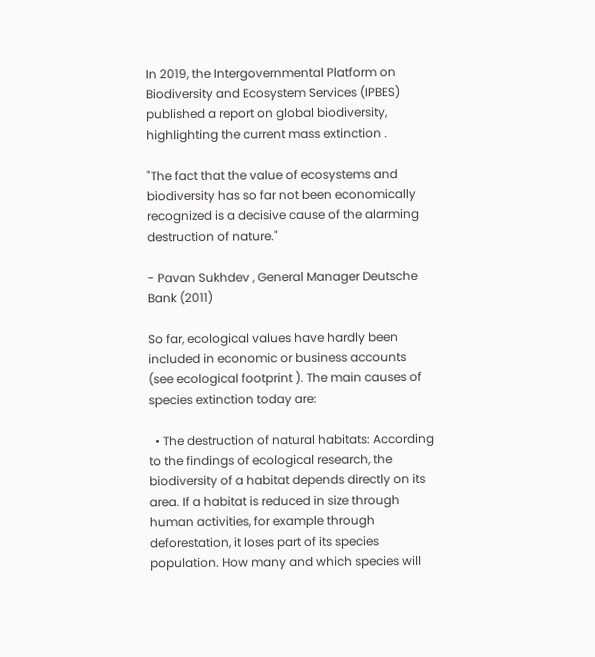In 2019, the Intergovernmental Platform on Biodiversity and Ecosystem Services (IPBES) published a report on global biodiversity, highlighting the current mass extinction .

"The fact that the value of ecosystems and biodiversity has so far not been economically recognized is a decisive cause of the alarming destruction of nature."

- Pavan Sukhdev , General Manager Deutsche Bank (2011)

So far, ecological values have hardly been included in economic or business accounts (see ecological footprint ). The main causes of species extinction today are:

  • The destruction of natural habitats: According to the findings of ecological research, the biodiversity of a habitat depends directly on its area. If a habitat is reduced in size through human activities, for example through deforestation, it loses part of its species population. How many and which species will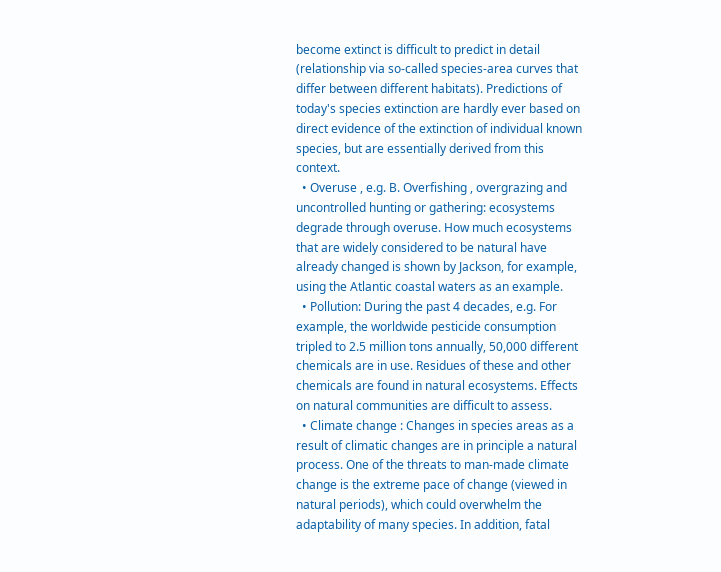become extinct is difficult to predict in detail (relationship via so-called species-area curves that differ between different habitats). Predictions of today's species extinction are hardly ever based on direct evidence of the extinction of individual known species, but are essentially derived from this context.
  • Overuse , e.g. B. Overfishing , overgrazing and uncontrolled hunting or gathering: ecosystems degrade through overuse. How much ecosystems that are widely considered to be natural have already changed is shown by Jackson, for example, using the Atlantic coastal waters as an example.
  • Pollution: During the past 4 decades, e.g. For example, the worldwide pesticide consumption tripled to 2.5 million tons annually, 50,000 different chemicals are in use. Residues of these and other chemicals are found in natural ecosystems. Effects on natural communities are difficult to assess.
  • Climate change : Changes in species areas as a result of climatic changes are in principle a natural process. One of the threats to man-made climate change is the extreme pace of change (viewed in natural periods), which could overwhelm the adaptability of many species. In addition, fatal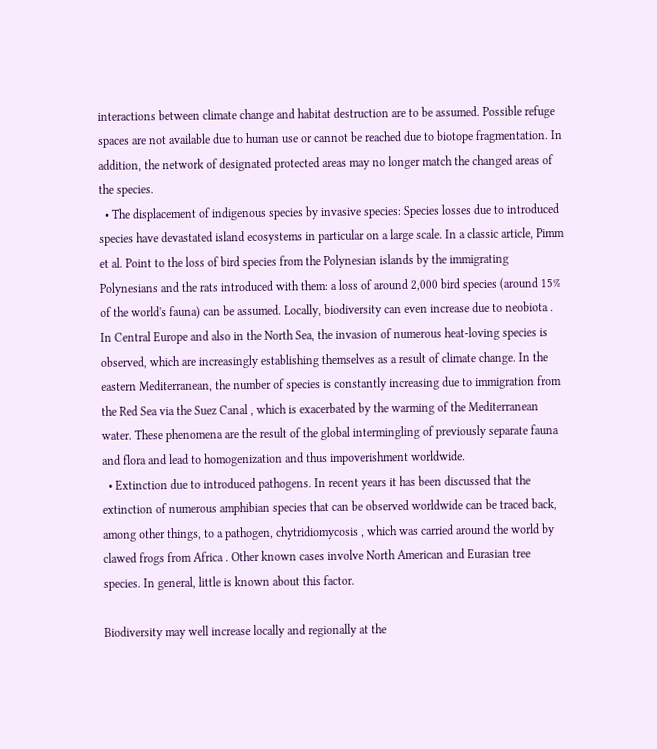interactions between climate change and habitat destruction are to be assumed. Possible refuge spaces are not available due to human use or cannot be reached due to biotope fragmentation. In addition, the network of designated protected areas may no longer match the changed areas of the species.
  • The displacement of indigenous species by invasive species: Species losses due to introduced species have devastated island ecosystems in particular on a large scale. In a classic article, Pimm et al. Point to the loss of bird species from the Polynesian islands by the immigrating Polynesians and the rats introduced with them: a loss of around 2,000 bird species (around 15% of the world's fauna) can be assumed. Locally, biodiversity can even increase due to neobiota . In Central Europe and also in the North Sea, the invasion of numerous heat-loving species is observed, which are increasingly establishing themselves as a result of climate change. In the eastern Mediterranean, the number of species is constantly increasing due to immigration from the Red Sea via the Suez Canal , which is exacerbated by the warming of the Mediterranean water. These phenomena are the result of the global intermingling of previously separate fauna and flora and lead to homogenization and thus impoverishment worldwide.
  • Extinction due to introduced pathogens. In recent years it has been discussed that the extinction of numerous amphibian species that can be observed worldwide can be traced back, among other things, to a pathogen, chytridiomycosis , which was carried around the world by clawed frogs from Africa . Other known cases involve North American and Eurasian tree species. In general, little is known about this factor.

Biodiversity may well increase locally and regionally at the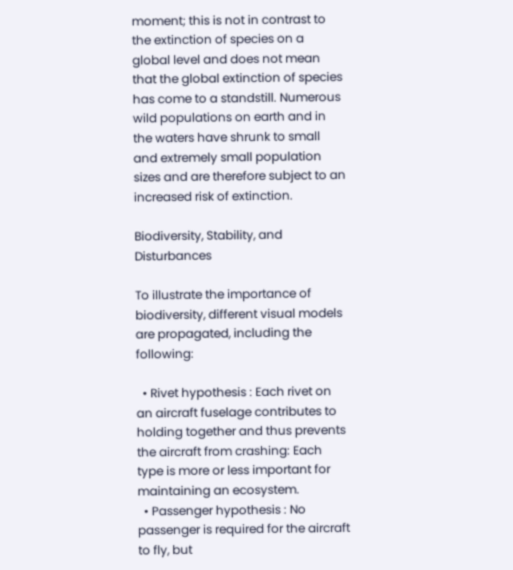moment; this is not in contrast to the extinction of species on a global level and does not mean that the global extinction of species has come to a standstill. Numerous wild populations on earth and in the waters have shrunk to small and extremely small population sizes and are therefore subject to an increased risk of extinction.

Biodiversity, Stability, and Disturbances

To illustrate the importance of biodiversity, different visual models are propagated, including the following:

  • Rivet hypothesis : Each rivet on an aircraft fuselage contributes to holding together and thus prevents the aircraft from crashing: Each type is more or less important for maintaining an ecosystem.
  • Passenger hypothesis : No passenger is required for the aircraft to fly, but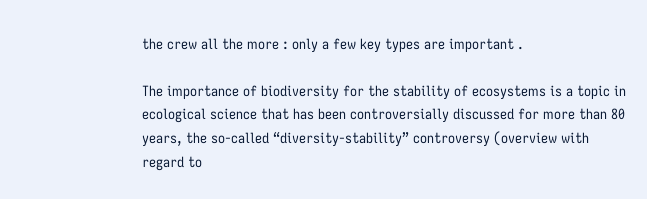the crew all the more : only a few key types are important .

The importance of biodiversity for the stability of ecosystems is a topic in ecological science that has been controversially discussed for more than 80 years, the so-called “diversity-stability” controversy (overview with regard to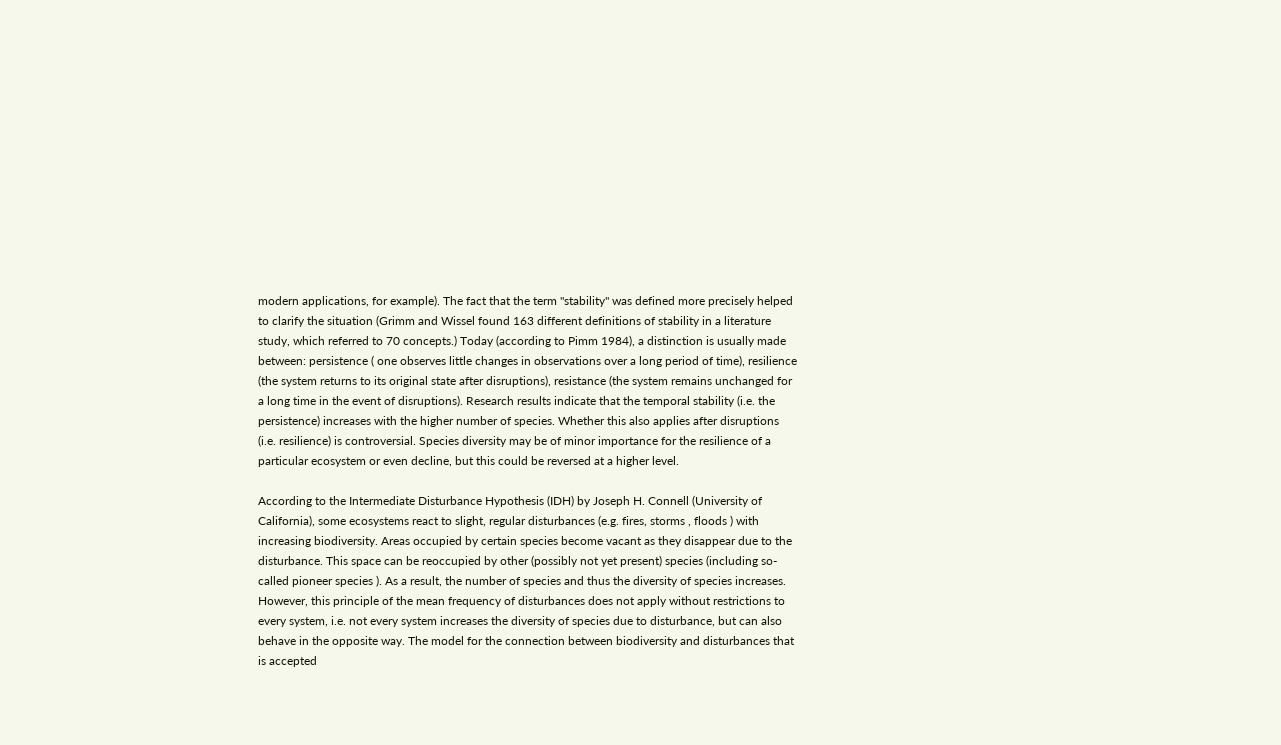modern applications, for example). The fact that the term "stability" was defined more precisely helped to clarify the situation (Grimm and Wissel found 163 different definitions of stability in a literature study, which referred to 70 concepts.) Today (according to Pimm 1984), a distinction is usually made between: persistence ( one observes little changes in observations over a long period of time), resilience (the system returns to its original state after disruptions), resistance (the system remains unchanged for a long time in the event of disruptions). Research results indicate that the temporal stability (i.e. the persistence) increases with the higher number of species. Whether this also applies after disruptions (i.e. resilience) is controversial. Species diversity may be of minor importance for the resilience of a particular ecosystem or even decline, but this could be reversed at a higher level.

According to the Intermediate Disturbance Hypothesis (IDH) by Joseph H. Connell (University of California), some ecosystems react to slight, regular disturbances (e.g. fires, storms , floods ) with increasing biodiversity. Areas occupied by certain species become vacant as they disappear due to the disturbance. This space can be reoccupied by other (possibly not yet present) species (including so-called pioneer species ). As a result, the number of species and thus the diversity of species increases. However, this principle of the mean frequency of disturbances does not apply without restrictions to every system, i.e. not every system increases the diversity of species due to disturbance, but can also behave in the opposite way. The model for the connection between biodiversity and disturbances that is accepted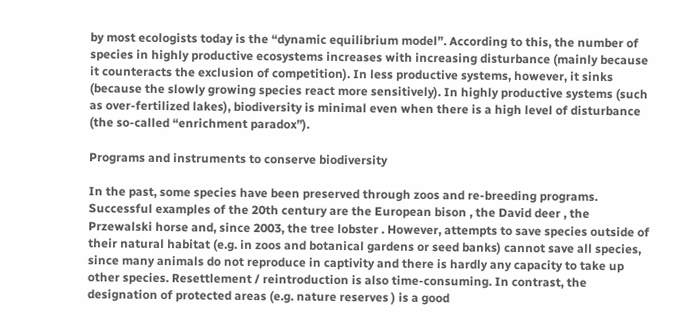by most ecologists today is the “dynamic equilibrium model”. According to this, the number of species in highly productive ecosystems increases with increasing disturbance (mainly because it counteracts the exclusion of competition). In less productive systems, however, it sinks (because the slowly growing species react more sensitively). In highly productive systems (such as over-fertilized lakes), biodiversity is minimal even when there is a high level of disturbance (the so-called “enrichment paradox”).

Programs and instruments to conserve biodiversity

In the past, some species have been preserved through zoos and re-breeding programs. Successful examples of the 20th century are the European bison , the David deer , the Przewalski horse and, since 2003, the tree lobster . However, attempts to save species outside of their natural habitat (e.g. in zoos and botanical gardens or seed banks) cannot save all species, since many animals do not reproduce in captivity and there is hardly any capacity to take up other species. Resettlement / reintroduction is also time-consuming. In contrast, the designation of protected areas (e.g. nature reserves ) is a good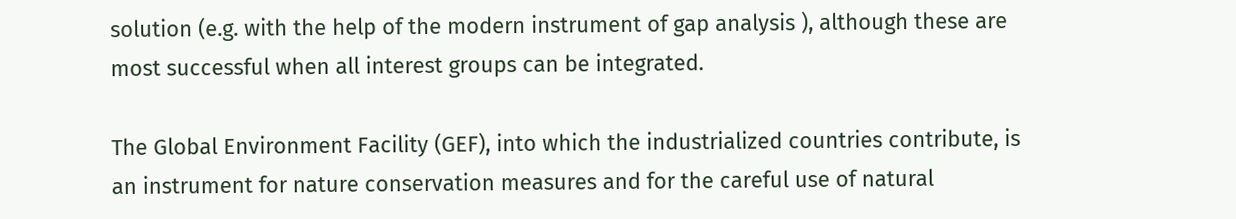solution (e.g. with the help of the modern instrument of gap analysis ), although these are most successful when all interest groups can be integrated.

The Global Environment Facility (GEF), into which the industrialized countries contribute, is an instrument for nature conservation measures and for the careful use of natural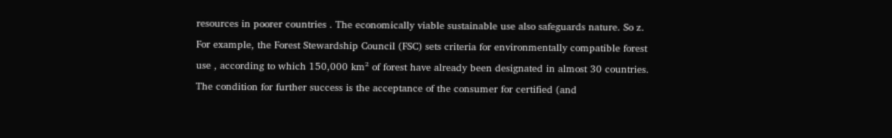resources in poorer countries . The economically viable sustainable use also safeguards nature. So z. For example, the Forest Stewardship Council (FSC) sets criteria for environmentally compatible forest use , according to which 150,000 km² of forest have already been designated in almost 30 countries. The condition for further success is the acceptance of the consumer for certified (and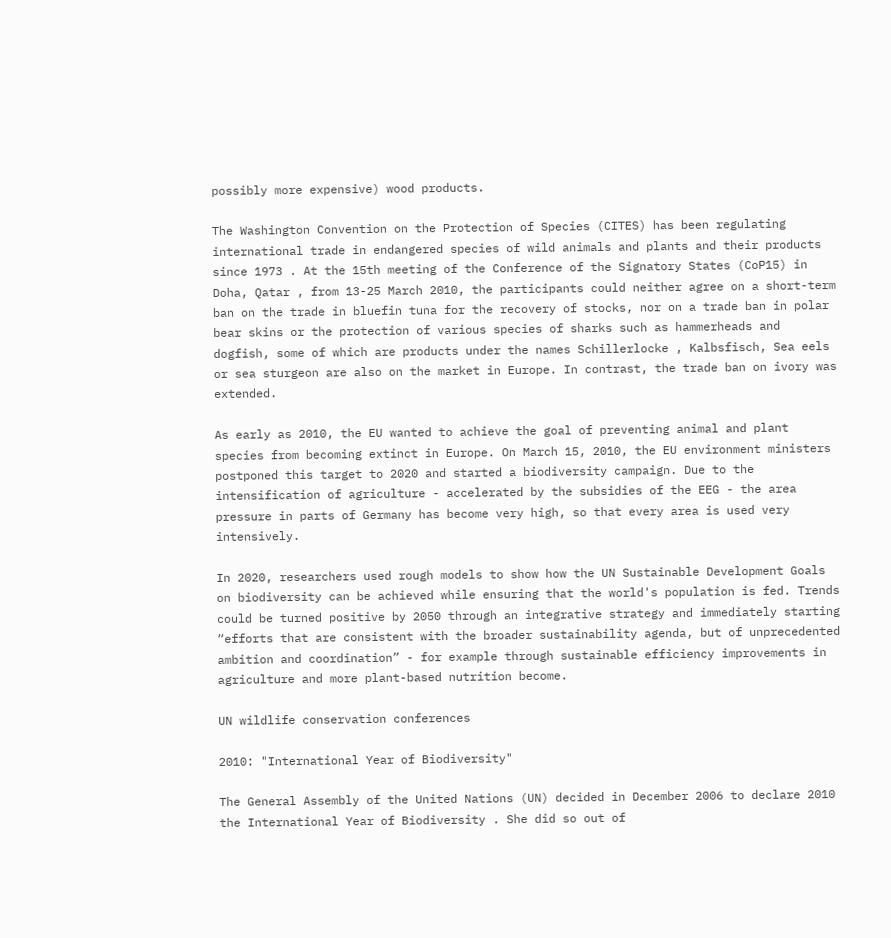possibly more expensive) wood products.

The Washington Convention on the Protection of Species (CITES) has been regulating international trade in endangered species of wild animals and plants and their products since 1973 . At the 15th meeting of the Conference of the Signatory States (CoP15) in Doha, Qatar , from 13-25 March 2010, the participants could neither agree on a short-term ban on the trade in bluefin tuna for the recovery of stocks, nor on a trade ban in polar bear skins or the protection of various species of sharks such as hammerheads and dogfish, some of which are products under the names Schillerlocke , Kalbsfisch, Sea eels or sea sturgeon are also on the market in Europe. In contrast, the trade ban on ivory was extended.

As early as 2010, the EU wanted to achieve the goal of preventing animal and plant species from becoming extinct in Europe. On March 15, 2010, the EU environment ministers postponed this target to 2020 and started a biodiversity campaign. Due to the intensification of agriculture - accelerated by the subsidies of the EEG - the area pressure in parts of Germany has become very high, so that every area is used very intensively.

In 2020, researchers used rough models to show how the UN Sustainable Development Goals on biodiversity can be achieved while ensuring that the world's population is fed. Trends could be turned positive by 2050 through an integrative strategy and immediately starting “efforts that are consistent with the broader sustainability agenda, but of unprecedented ambition and coordination” - for example through sustainable efficiency improvements in agriculture and more plant-based nutrition become.

UN wildlife conservation conferences

2010: "International Year of Biodiversity"

The General Assembly of the United Nations (UN) decided in December 2006 to declare 2010 the International Year of Biodiversity . She did so out of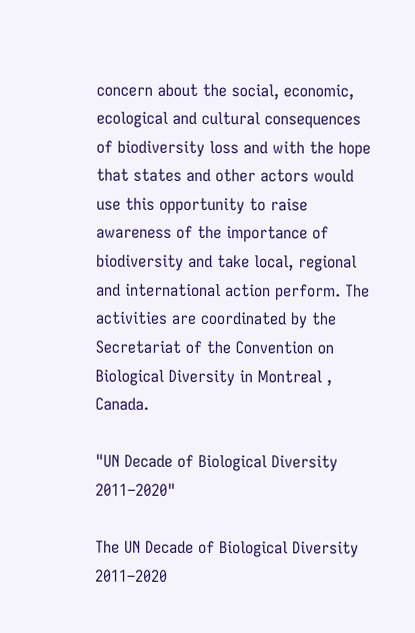concern about the social, economic, ecological and cultural consequences of biodiversity loss and with the hope that states and other actors would use this opportunity to raise awareness of the importance of biodiversity and take local, regional and international action perform. The activities are coordinated by the Secretariat of the Convention on Biological Diversity in Montreal , Canada.

"UN Decade of Biological Diversity 2011–2020"

The UN Decade of Biological Diversity 2011–2020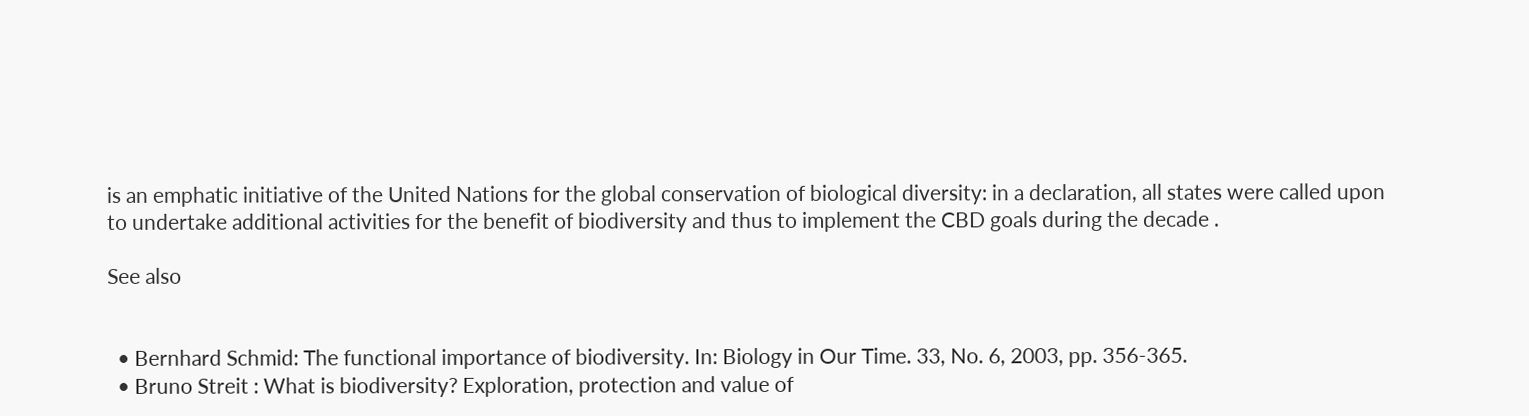is an emphatic initiative of the United Nations for the global conservation of biological diversity: in a declaration, all states were called upon to undertake additional activities for the benefit of biodiversity and thus to implement the CBD goals during the decade .

See also


  • Bernhard Schmid: The functional importance of biodiversity. In: Biology in Our Time. 33, No. 6, 2003, pp. 356-365.
  • Bruno Streit : What is biodiversity? Exploration, protection and value of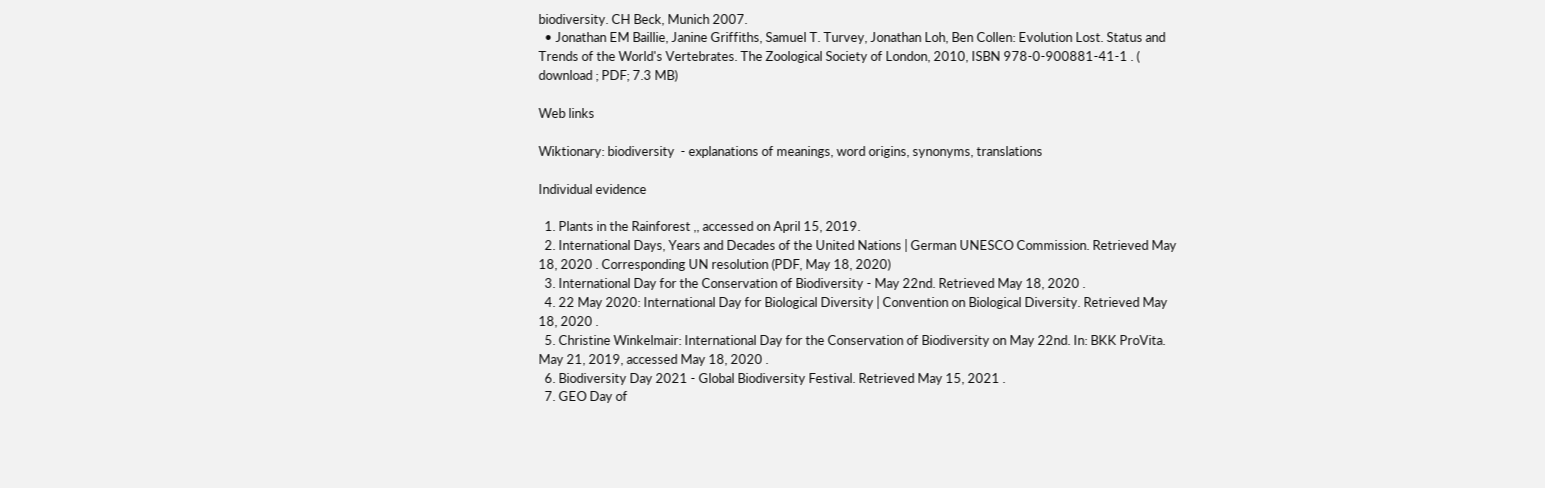biodiversity. CH Beck, Munich 2007.
  • Jonathan EM Baillie, Janine Griffiths, Samuel T. Turvey, Jonathan Loh, Ben Collen: Evolution Lost. Status and Trends of the World's Vertebrates. The Zoological Society of London, 2010, ISBN 978-0-900881-41-1 . ( download ; PDF; 7.3 MB)

Web links

Wiktionary: biodiversity  - explanations of meanings, word origins, synonyms, translations

Individual evidence

  1. Plants in the Rainforest ,, accessed on April 15, 2019.
  2. International Days, Years and Decades of the United Nations | German UNESCO Commission. Retrieved May 18, 2020 . Corresponding UN resolution (PDF, May 18, 2020)
  3. International Day for the Conservation of Biodiversity - May 22nd. Retrieved May 18, 2020 .
  4. 22 May 2020: International Day for Biological Diversity | Convention on Biological Diversity. Retrieved May 18, 2020 .
  5. Christine Winkelmair: International Day for the Conservation of Biodiversity on May 22nd. In: BKK ProVita. May 21, 2019, accessed May 18, 2020 .
  6. Biodiversity Day 2021 - Global Biodiversity Festival. Retrieved May 15, 2021 .
  7. GEO Day of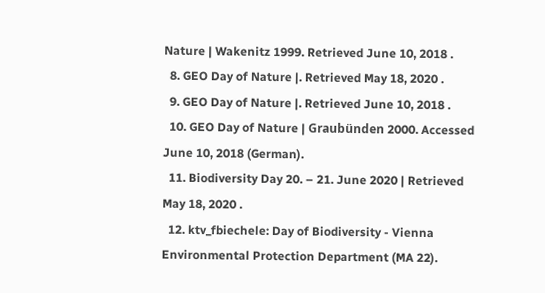Nature | Wakenitz 1999. Retrieved June 10, 2018 .
  8. GEO Day of Nature |. Retrieved May 18, 2020 .
  9. GEO Day of Nature |. Retrieved June 10, 2018 .
  10. GEO Day of Nature | Graubünden 2000. Accessed June 10, 2018 (German).
  11. Biodiversity Day 20. – 21. June 2020 | Retrieved May 18, 2020 .
  12. ktv_fbiechele: Day of Biodiversity - Vienna Environmental Protection Department (MA 22).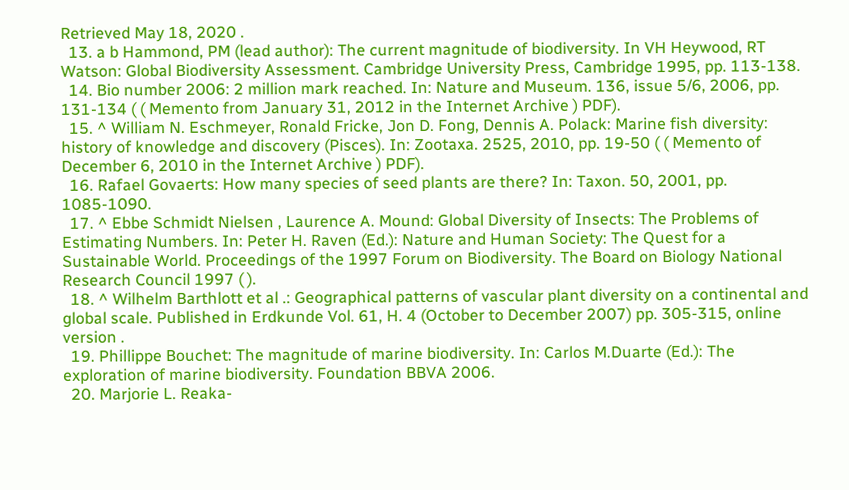Retrieved May 18, 2020 .
  13. a b Hammond, PM (lead author): The current magnitude of biodiversity. In VH Heywood, RT Watson: Global Biodiversity Assessment. Cambridge University Press, Cambridge 1995, pp. 113-138.
  14. Bio number 2006: 2 million mark reached. In: Nature and Museum. 136, issue 5/6, 2006, pp. 131-134 ( ( Memento from January 31, 2012 in the Internet Archive ) PDF).
  15. ^ William N. Eschmeyer, Ronald Fricke, Jon D. Fong, Dennis A. Polack: Marine fish diversity: history of knowledge and discovery (Pisces). In: Zootaxa. 2525, 2010, pp. 19-50 ( ( Memento of December 6, 2010 in the Internet Archive ) PDF).
  16. Rafael Govaerts: How many species of seed plants are there? In: Taxon. 50, 2001, pp. 1085-1090.
  17. ^ Ebbe Schmidt Nielsen , Laurence A. Mound: Global Diversity of Insects: The Problems of Estimating Numbers. In: Peter H. Raven (Ed.): Nature and Human Society: The Quest for a Sustainable World. Proceedings of the 1997 Forum on Biodiversity. The Board on Biology National Research Council 1997 ( ).
  18. ^ Wilhelm Barthlott et al .: Geographical patterns of vascular plant diversity on a continental and global scale. Published in Erdkunde Vol. 61, H. 4 (October to December 2007) pp. 305-315, online version .
  19. Phillippe Bouchet: The magnitude of marine biodiversity. In: Carlos M.Duarte (Ed.): The exploration of marine biodiversity. Foundation BBVA 2006.
  20. Marjorie L. Reaka-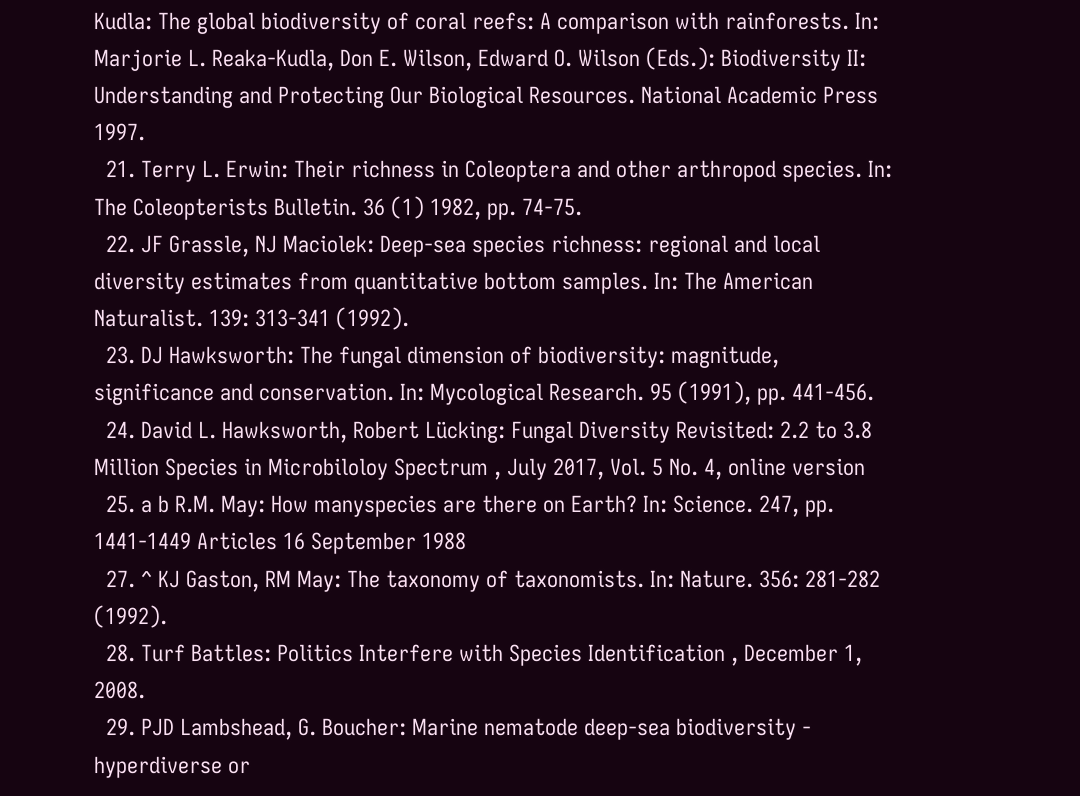Kudla: The global biodiversity of coral reefs: A comparison with rainforests. In: Marjorie L. Reaka-Kudla, Don E. Wilson, Edward O. Wilson (Eds.): Biodiversity II: Understanding and Protecting Our Biological Resources. National Academic Press 1997.
  21. Terry L. Erwin: Their richness in Coleoptera and other arthropod species. In: The Coleopterists Bulletin. 36 (1) 1982, pp. 74-75.
  22. JF Grassle, NJ Maciolek: Deep-sea species richness: regional and local diversity estimates from quantitative bottom samples. In: The American Naturalist. 139: 313-341 (1992).
  23. DJ Hawksworth: The fungal dimension of biodiversity: magnitude, significance and conservation. In: Mycological Research. 95 (1991), pp. 441-456.
  24. David L. Hawksworth, Robert Lücking: Fungal Diversity Revisited: 2.2 to 3.8 Million Species in Microbiloloy Spectrum , July 2017, Vol. 5 No. 4, online version
  25. a b R.M. May: How manyspecies are there on Earth? In: Science. 247, pp. 1441-1449 Articles 16 September 1988
  27. ^ KJ Gaston, RM May: The taxonomy of taxonomists. In: Nature. 356: 281-282 (1992).
  28. Turf Battles: Politics Interfere with Species Identification , December 1, 2008.
  29. PJD Lambshead, G. Boucher: Marine nematode deep-sea biodiversity - hyperdiverse or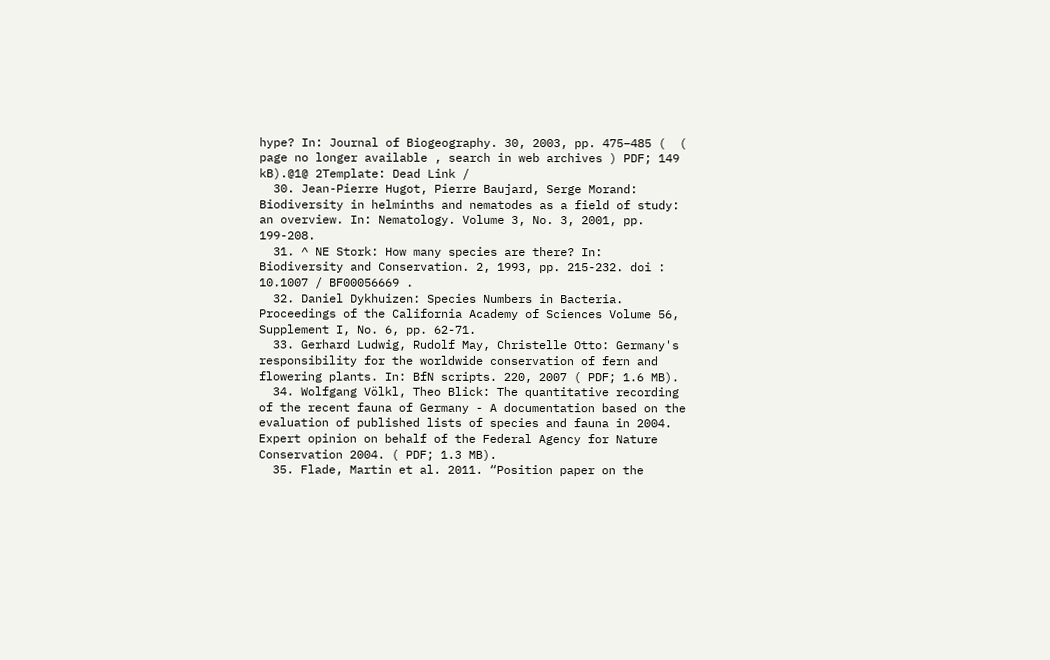hype? In: Journal of Biogeography. 30, 2003, pp. 475–485 (  ( page no longer available , search in web archives ) PDF; 149 kB).@1@ 2Template: Dead Link /
  30. Jean-Pierre Hugot, Pierre Baujard, Serge Morand: Biodiversity in helminths and nematodes as a field of study: an overview. In: Nematology. Volume 3, No. 3, 2001, pp. 199-208.
  31. ^ NE Stork: How many species are there? In: Biodiversity and Conservation. 2, 1993, pp. 215-232. doi : 10.1007 / BF00056669 .
  32. Daniel Dykhuizen: Species Numbers in Bacteria. Proceedings of the California Academy of Sciences Volume 56, Supplement I, No. 6, pp. 62-71.
  33. Gerhard Ludwig, Rudolf May, Christelle Otto: Germany's responsibility for the worldwide conservation of fern and flowering plants. In: BfN scripts. 220, 2007 ( PDF; 1.6 MB).
  34. Wolfgang Völkl, Theo Blick: The quantitative recording of the recent fauna of Germany - A documentation based on the evaluation of published lists of species and fauna in 2004. Expert opinion on behalf of the Federal Agency for Nature Conservation 2004. ( PDF; 1.3 MB).
  35. Flade, Martin et al. 2011. “Position paper on the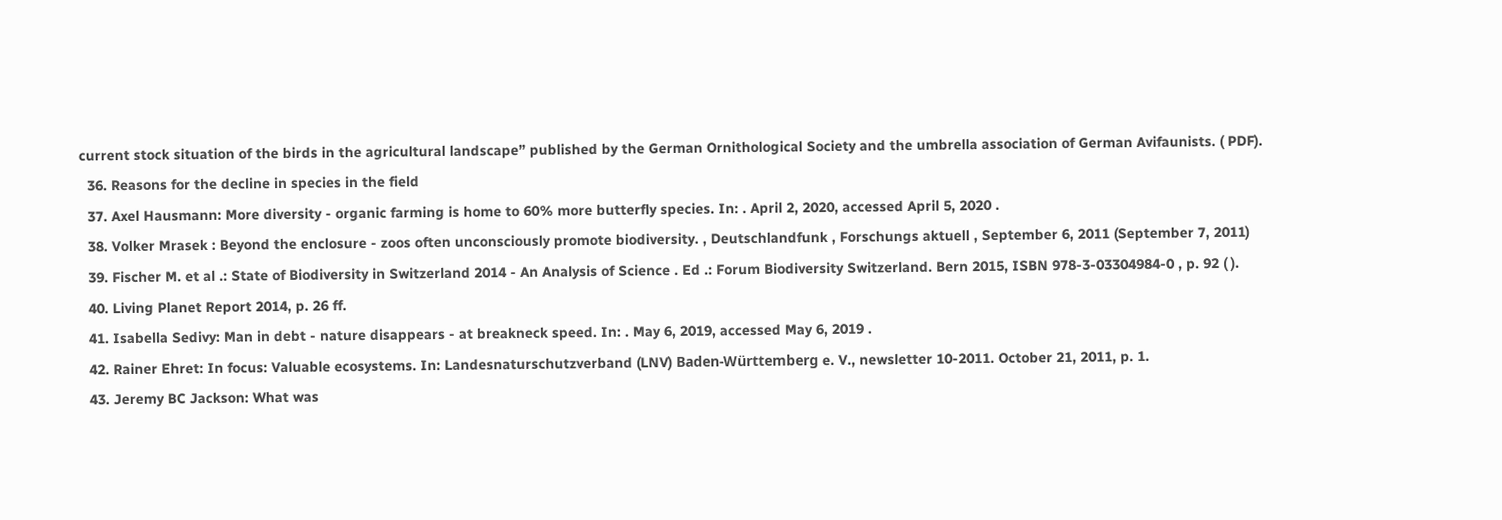current stock situation of the birds in the agricultural landscape” published by the German Ornithological Society and the umbrella association of German Avifaunists. ( PDF).
  36. Reasons for the decline in species in the field
  37. Axel Hausmann: More diversity - organic farming is home to 60% more butterfly species. In: . April 2, 2020, accessed April 5, 2020 .
  38. Volker Mrasek : Beyond the enclosure - zoos often unconsciously promote biodiversity. , Deutschlandfunk , Forschungs aktuell , September 6, 2011 (September 7, 2011)
  39. Fischer M. et al .: State of Biodiversity in Switzerland 2014 - An Analysis of Science . Ed .: Forum Biodiversity Switzerland. Bern 2015, ISBN 978-3-03304984-0 , p. 92 ( ).
  40. Living Planet Report 2014, p. 26 ff.
  41. Isabella Sedivy: Man in debt - nature disappears - at breakneck speed. In: . May 6, 2019, accessed May 6, 2019 .
  42. Rainer Ehret: In focus: Valuable ecosystems. In: Landesnaturschutzverband (LNV) Baden-Württemberg e. V., newsletter 10-2011. October 21, 2011, p. 1.
  43. Jeremy BC Jackson: What was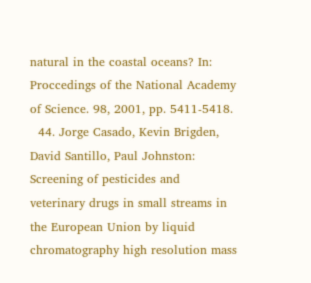natural in the coastal oceans? In: Proccedings of the National Academy of Science. 98, 2001, pp. 5411-5418.
  44. Jorge Casado, Kevin Brigden, David Santillo, Paul Johnston: Screening of pesticides and veterinary drugs in small streams in the European Union by liquid chromatography high resolution mass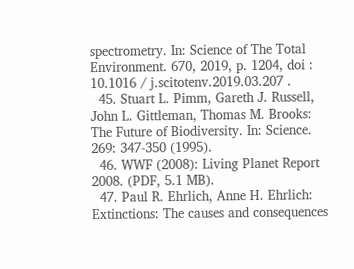spectrometry. In: Science of The Total Environment. 670, 2019, p. 1204, doi : 10.1016 / j.scitotenv.2019.03.207 .
  45. Stuart L. Pimm, Gareth J. Russell, John L. Gittleman, Thomas M. Brooks: The Future of Biodiversity. In: Science. 269: 347-350 (1995).
  46. WWF (2008): Living Planet Report 2008. (PDF, 5.1 MB).
  47. Paul R. Ehrlich, Anne H. Ehrlich: Extinctions: The causes and consequences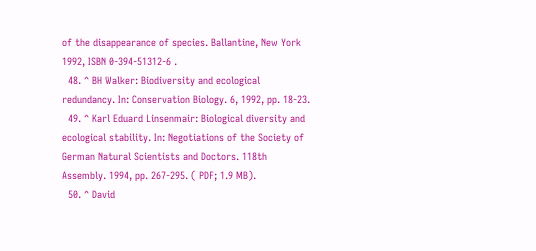of the disappearance of species. Ballantine, New York 1992, ISBN 0-394-51312-6 .
  48. ^ BH Walker: Biodiversity and ecological redundancy. In: Conservation Biology. 6, 1992, pp. 18-23.
  49. ^ Karl Eduard Linsenmair: Biological diversity and ecological stability. In: Negotiations of the Society of German Natural Scientists and Doctors. 118th Assembly. 1994, pp. 267-295. ( PDF; 1.9 MB).
  50. ^ David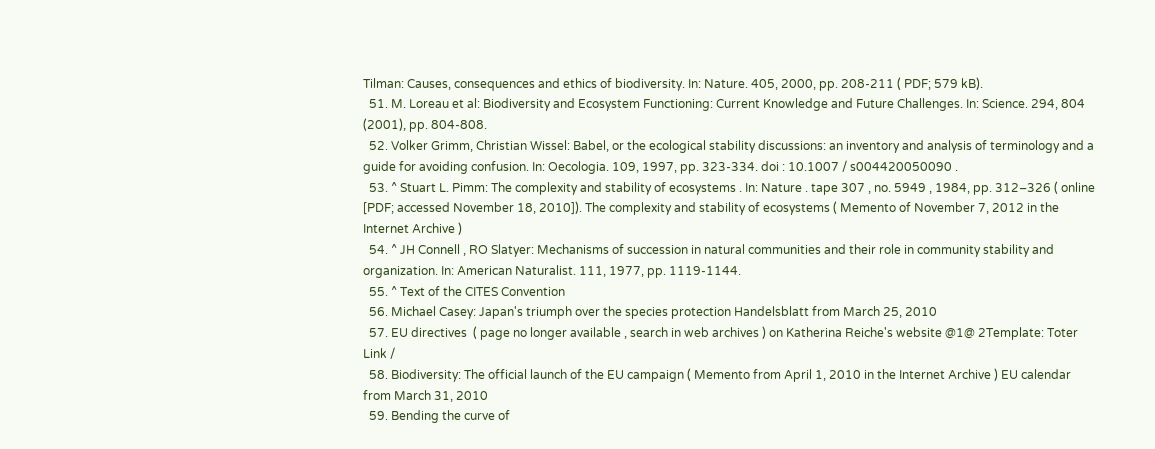Tilman: Causes, consequences and ethics of biodiversity. In: Nature. 405, 2000, pp. 208-211 ( PDF; 579 kB).
  51. M. Loreau et al: Biodiversity and Ecosystem Functioning: Current Knowledge and Future Challenges. In: Science. 294, 804 (2001), pp. 804-808.
  52. Volker Grimm, Christian Wissel: Babel, or the ecological stability discussions: an inventory and analysis of terminology and a guide for avoiding confusion. In: Oecologia. 109, 1997, pp. 323-334. doi : 10.1007 / s004420050090 .
  53. ^ Stuart L. Pimm: The complexity and stability of ecosystems . In: Nature . tape 307 , no. 5949 , 1984, pp. 312–326 ( online [PDF; accessed November 18, 2010]). The complexity and stability of ecosystems ( Memento of November 7, 2012 in the Internet Archive )
  54. ^ JH Connell , RO Slatyer: Mechanisms of succession in natural communities and their role in community stability and organization. In: American Naturalist. 111, 1977, pp. 1119-1144.
  55. ^ Text of the CITES Convention
  56. Michael Casey: Japan's triumph over the species protection Handelsblatt from March 25, 2010
  57. EU directives  ( page no longer available , search in web archives ) on Katherina Reiche's website @1@ 2Template: Toter Link /
  58. Biodiversity: The official launch of the EU campaign ( Memento from April 1, 2010 in the Internet Archive ) EU calendar from March 31, 2010
  59. Bending the curve of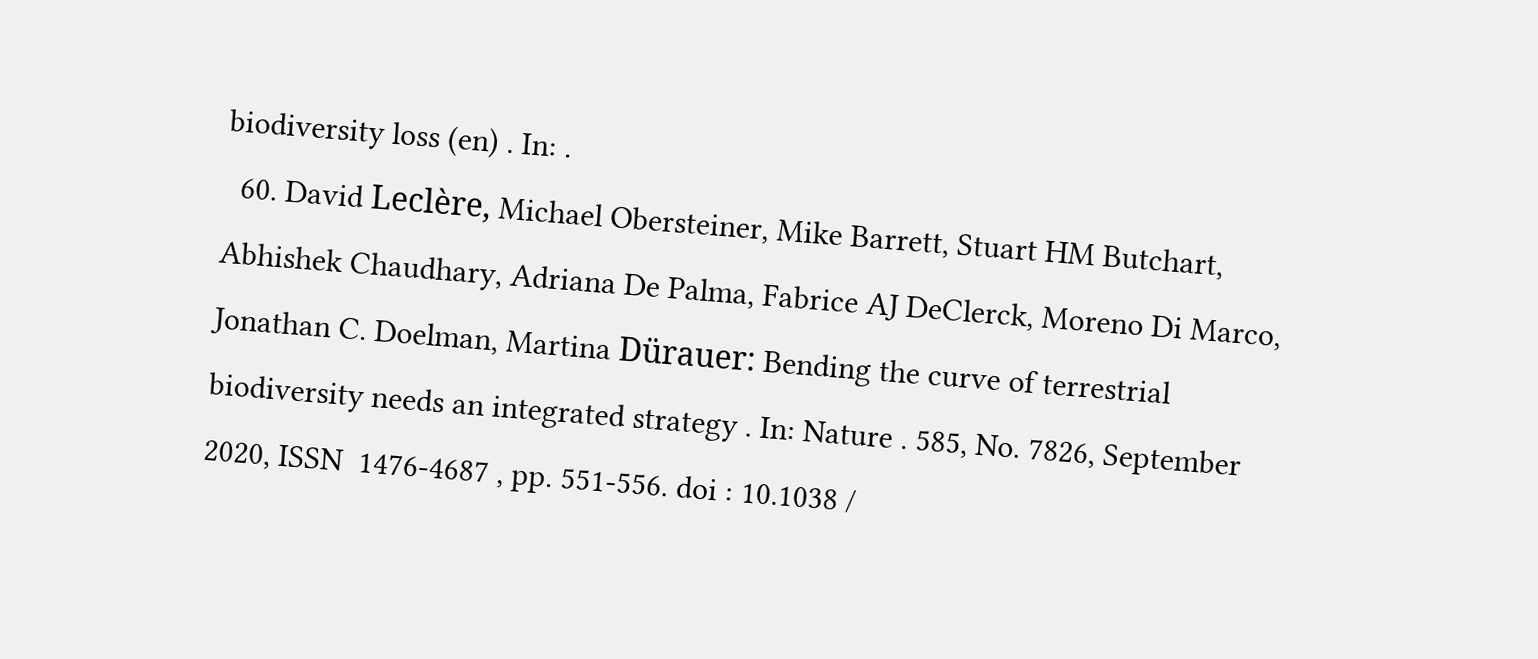biodiversity loss (en) . In: .
  60. David Leclère, Michael Obersteiner, Mike Barrett, Stuart HM Butchart, Abhishek Chaudhary, Adriana De Palma, Fabrice AJ DeClerck, Moreno Di Marco, Jonathan C. Doelman, Martina Dürauer: Bending the curve of terrestrial biodiversity needs an integrated strategy . In: Nature . 585, No. 7826, September 2020, ISSN  1476-4687 , pp. 551-556. doi : 10.1038 /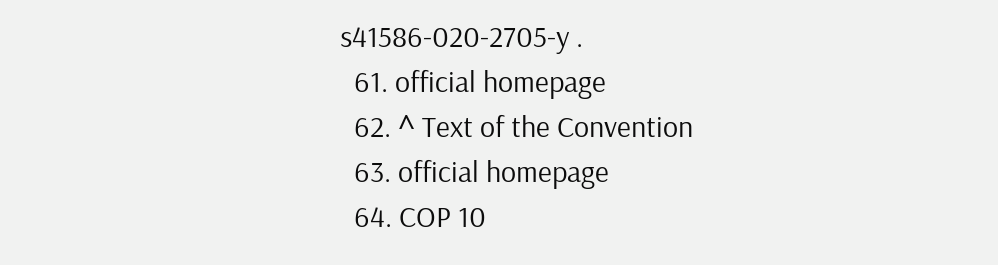s41586-020-2705-y .
  61. official homepage
  62. ^ Text of the Convention
  63. official homepage
  64. COP 10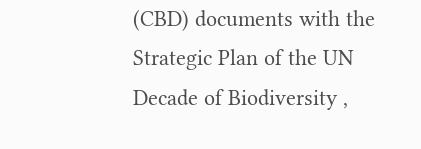(CBD) documents with the Strategic Plan of the UN Decade of Biodiversity ,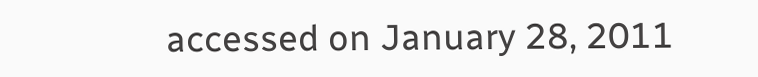accessed on January 28, 2011